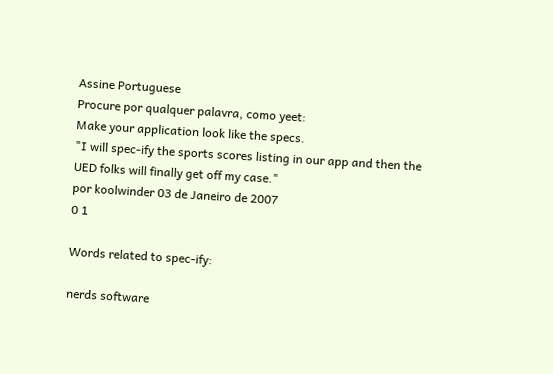Assine Portuguese
Procure por qualquer palavra, como yeet:
Make your application look like the specs.
"I will spec-ify the sports scores listing in our app and then the UED folks will finally get off my case."
por koolwinder 03 de Janeiro de 2007
0 1

Words related to spec-ify:

nerds software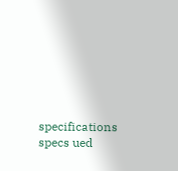specifications specs ued